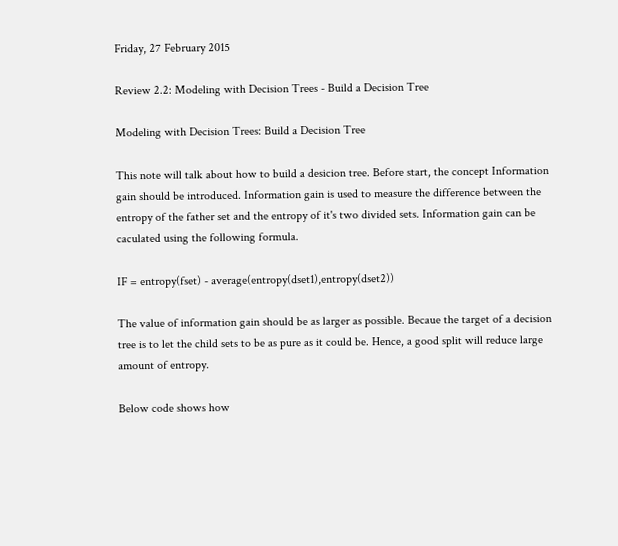Friday, 27 February 2015

Review 2.2: Modeling with Decision Trees - Build a Decision Tree

Modeling with Decision Trees: Build a Decision Tree

This note will talk about how to build a desicion tree. Before start, the concept Information gain should be introduced. Information gain is used to measure the difference between the entropy of the father set and the entropy of it's two divided sets. Information gain can be caculated using the following formula.

IF = entropy(fset) - average(entropy(dset1),entropy(dset2))

The value of information gain should be as larger as possible. Becaue the target of a decision tree is to let the child sets to be as pure as it could be. Hence, a good split will reduce large amount of entropy.

Below code shows how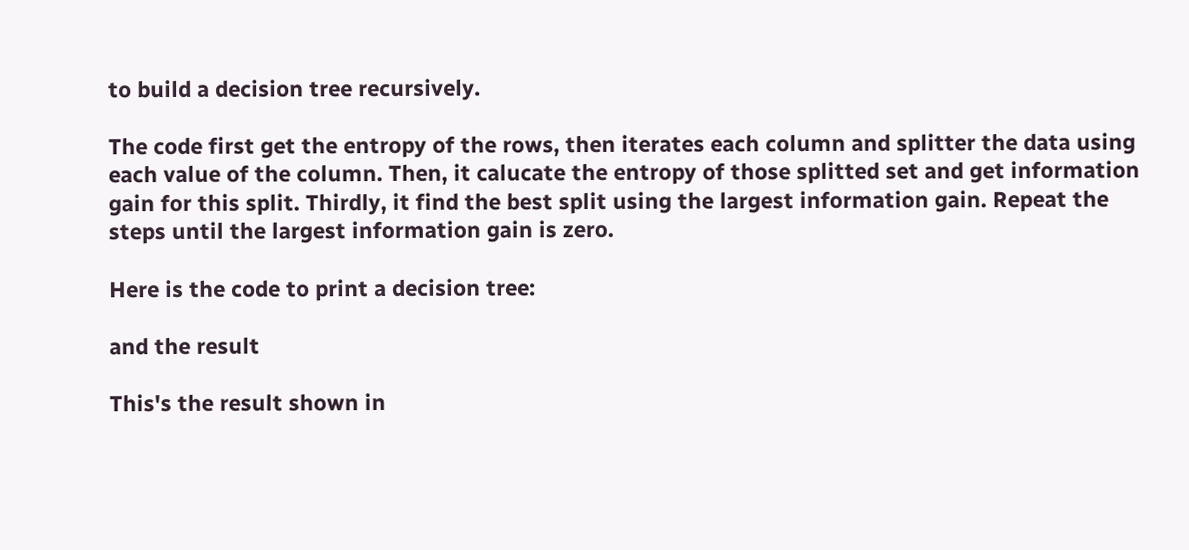to build a decision tree recursively.

The code first get the entropy of the rows, then iterates each column and splitter the data using each value of the column. Then, it calucate the entropy of those splitted set and get information gain for this split. Thirdly, it find the best split using the largest information gain. Repeat the steps until the largest information gain is zero.

Here is the code to print a decision tree:

and the result

This's the result shown in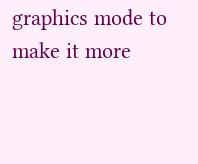graphics mode to make it more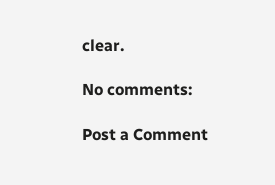clear.

No comments:

Post a Comment